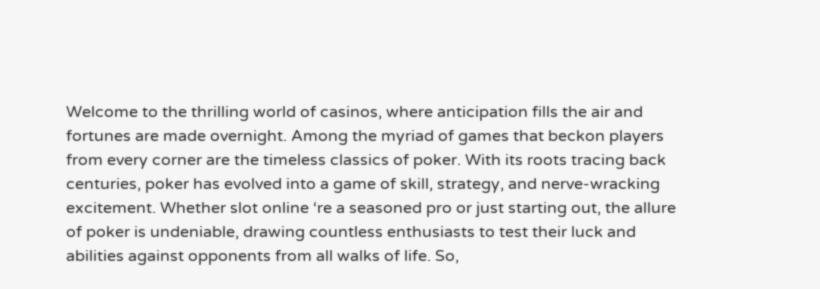Welcome to the thrilling world of casinos, where anticipation fills the air and fortunes are made overnight. Among the myriad of games that beckon players from every corner are the timeless classics of poker. With its roots tracing back centuries, poker has evolved into a game of skill, strategy, and nerve-wracking excitement. Whether slot online ‘re a seasoned pro or just starting out, the allure of poker is undeniable, drawing countless enthusiasts to test their luck and abilities against opponents from all walks of life. So,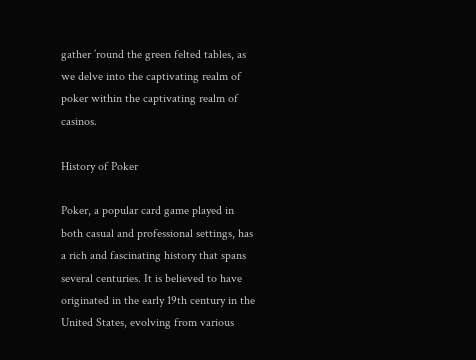gather ’round the green felted tables, as we delve into the captivating realm of poker within the captivating realm of casinos.

History of Poker

Poker, a popular card game played in both casual and professional settings, has a rich and fascinating history that spans several centuries. It is believed to have originated in the early 19th century in the United States, evolving from various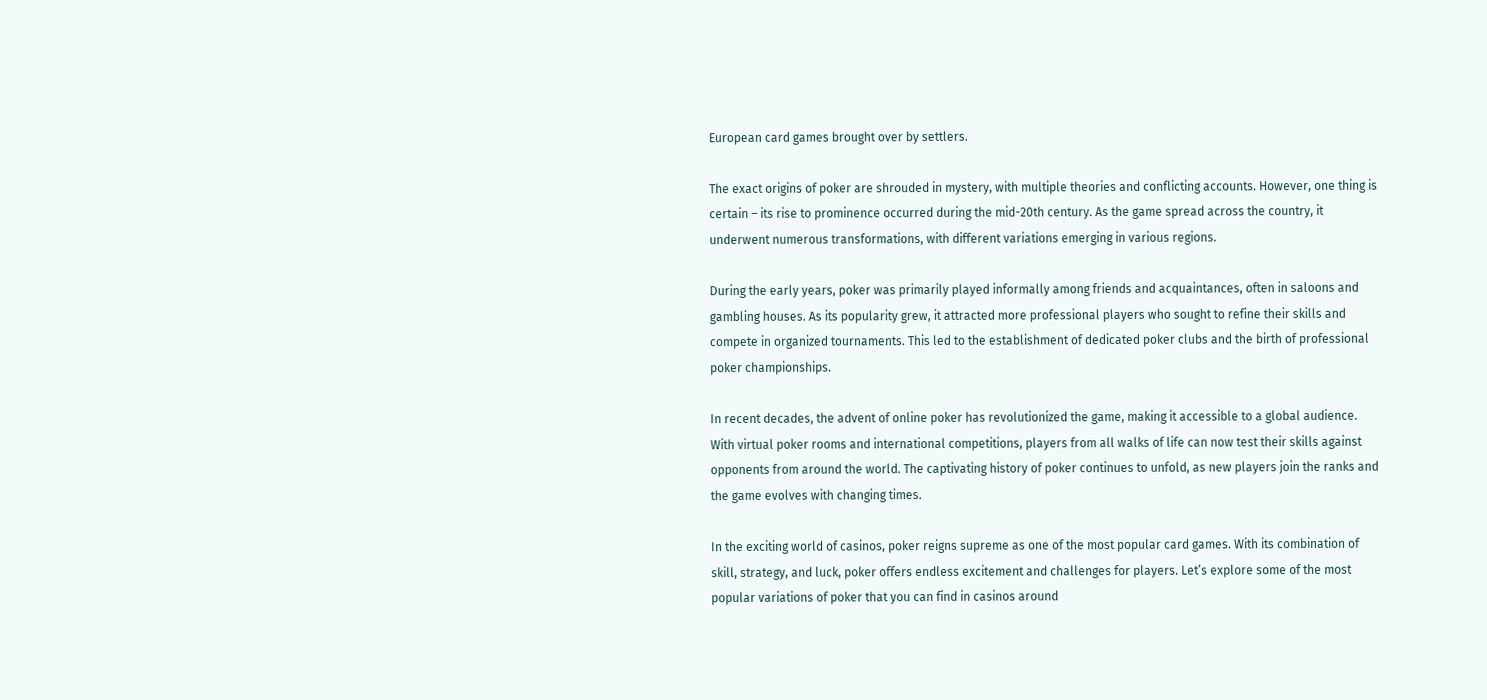European card games brought over by settlers.

The exact origins of poker are shrouded in mystery, with multiple theories and conflicting accounts. However, one thing is certain – its rise to prominence occurred during the mid-20th century. As the game spread across the country, it underwent numerous transformations, with different variations emerging in various regions.

During the early years, poker was primarily played informally among friends and acquaintances, often in saloons and gambling houses. As its popularity grew, it attracted more professional players who sought to refine their skills and compete in organized tournaments. This led to the establishment of dedicated poker clubs and the birth of professional poker championships.

In recent decades, the advent of online poker has revolutionized the game, making it accessible to a global audience. With virtual poker rooms and international competitions, players from all walks of life can now test their skills against opponents from around the world. The captivating history of poker continues to unfold, as new players join the ranks and the game evolves with changing times.

In the exciting world of casinos, poker reigns supreme as one of the most popular card games. With its combination of skill, strategy, and luck, poker offers endless excitement and challenges for players. Let’s explore some of the most popular variations of poker that you can find in casinos around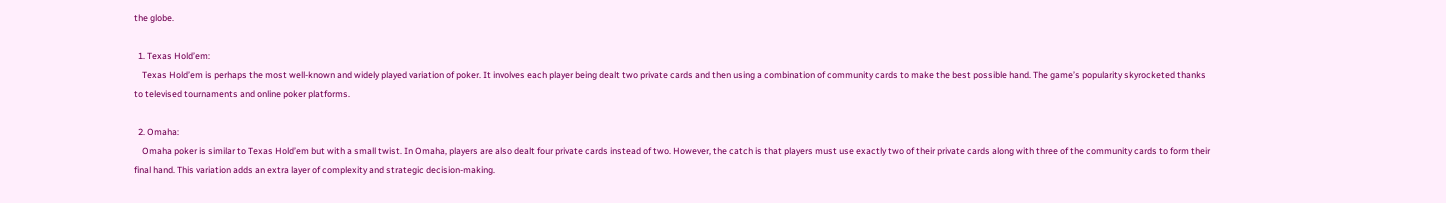the globe.

  1. Texas Hold’em:
    Texas Hold’em is perhaps the most well-known and widely played variation of poker. It involves each player being dealt two private cards and then using a combination of community cards to make the best possible hand. The game’s popularity skyrocketed thanks to televised tournaments and online poker platforms.

  2. Omaha:
    Omaha poker is similar to Texas Hold’em but with a small twist. In Omaha, players are also dealt four private cards instead of two. However, the catch is that players must use exactly two of their private cards along with three of the community cards to form their final hand. This variation adds an extra layer of complexity and strategic decision-making.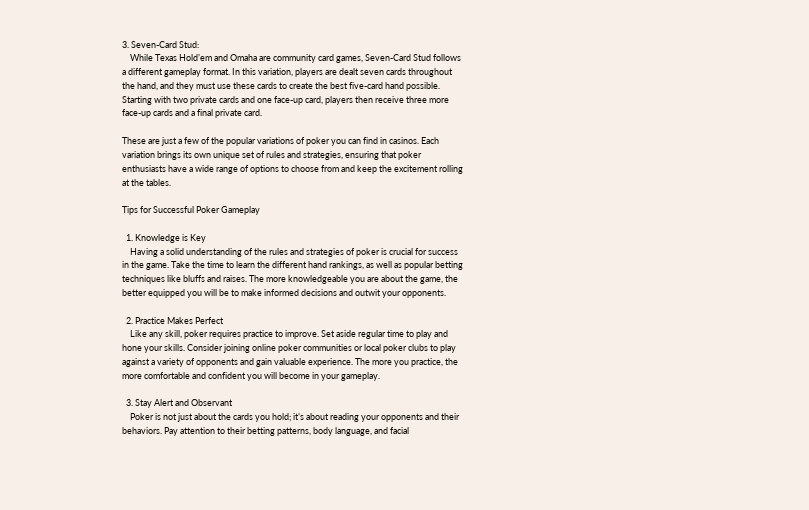3. Seven-Card Stud:
    While Texas Hold’em and Omaha are community card games, Seven-Card Stud follows a different gameplay format. In this variation, players are dealt seven cards throughout the hand, and they must use these cards to create the best five-card hand possible. Starting with two private cards and one face-up card, players then receive three more face-up cards and a final private card.

These are just a few of the popular variations of poker you can find in casinos. Each variation brings its own unique set of rules and strategies, ensuring that poker enthusiasts have a wide range of options to choose from and keep the excitement rolling at the tables.

Tips for Successful Poker Gameplay

  1. Knowledge is Key
    Having a solid understanding of the rules and strategies of poker is crucial for success in the game. Take the time to learn the different hand rankings, as well as popular betting techniques like bluffs and raises. The more knowledgeable you are about the game, the better equipped you will be to make informed decisions and outwit your opponents.

  2. Practice Makes Perfect
    Like any skill, poker requires practice to improve. Set aside regular time to play and hone your skills. Consider joining online poker communities or local poker clubs to play against a variety of opponents and gain valuable experience. The more you practice, the more comfortable and confident you will become in your gameplay.

  3. Stay Alert and Observant
    Poker is not just about the cards you hold; it’s about reading your opponents and their behaviors. Pay attention to their betting patterns, body language, and facial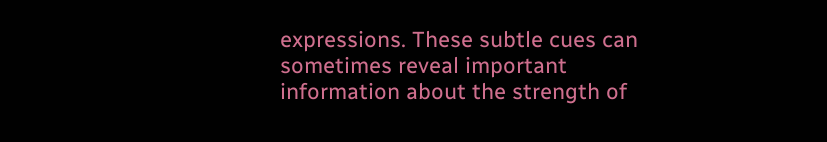expressions. These subtle cues can sometimes reveal important information about the strength of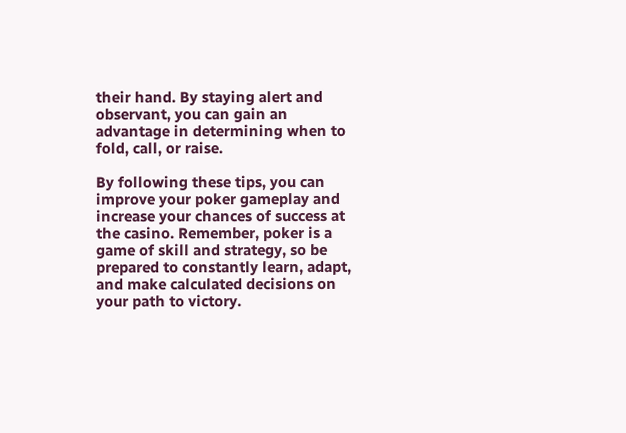their hand. By staying alert and observant, you can gain an advantage in determining when to fold, call, or raise.

By following these tips, you can improve your poker gameplay and increase your chances of success at the casino. Remember, poker is a game of skill and strategy, so be prepared to constantly learn, adapt, and make calculated decisions on your path to victory.